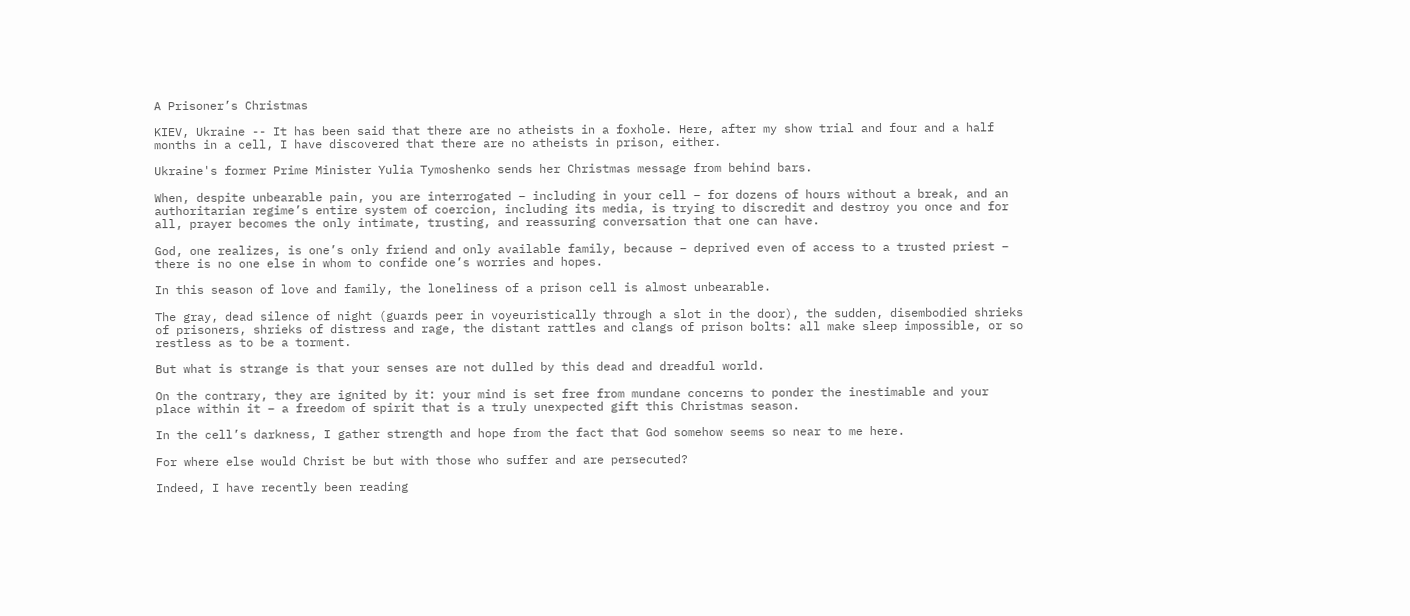A Prisoner’s Christmas

KIEV, Ukraine -- It has been said that there are no atheists in a foxhole. Here, after my show trial and four and a half months in a cell, I have discovered that there are no atheists in prison, either.

Ukraine's former Prime Minister Yulia Tymoshenko sends her Christmas message from behind bars.

When, despite unbearable pain, you are interrogated – including in your cell – for dozens of hours without a break, and an authoritarian regime’s entire system of coercion, including its media, is trying to discredit and destroy you once and for all, prayer becomes the only intimate, trusting, and reassuring conversation that one can have.

God, one realizes, is one’s only friend and only available family, because – deprived even of access to a trusted priest – there is no one else in whom to confide one’s worries and hopes.

In this season of love and family, the loneliness of a prison cell is almost unbearable.

The gray, dead silence of night (guards peer in voyeuristically through a slot in the door), the sudden, disembodied shrieks of prisoners, shrieks of distress and rage, the distant rattles and clangs of prison bolts: all make sleep impossible, or so restless as to be a torment.

But what is strange is that your senses are not dulled by this dead and dreadful world.

On the contrary, they are ignited by it: your mind is set free from mundane concerns to ponder the inestimable and your place within it – a freedom of spirit that is a truly unexpected gift this Christmas season.

In the cell’s darkness, I gather strength and hope from the fact that God somehow seems so near to me here.

For where else would Christ be but with those who suffer and are persecuted?

Indeed, I have recently been reading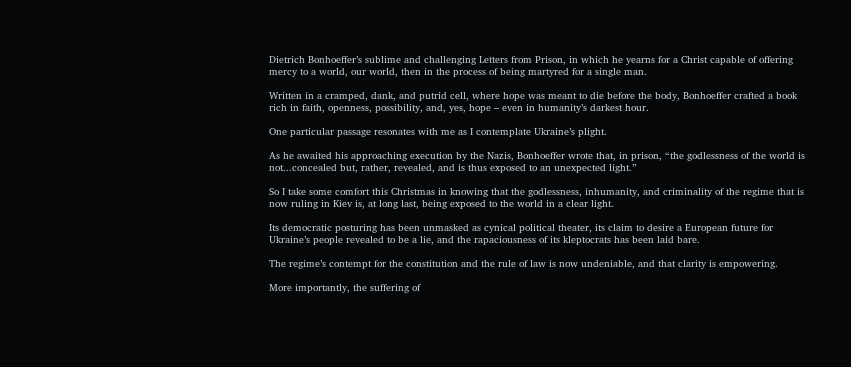Dietrich Bonhoeffer’s sublime and challenging Letters from Prison, in which he yearns for a Christ capable of offering mercy to a world, our world, then in the process of being martyred for a single man.

Written in a cramped, dank, and putrid cell, where hope was meant to die before the body, Bonhoeffer crafted a book rich in faith, openness, possibility, and, yes, hope – even in humanity’s darkest hour.

One particular passage resonates with me as I contemplate Ukraine’s plight.

As he awaited his approaching execution by the Nazis, Bonhoeffer wrote that, in prison, “the godlessness of the world is not...concealed but, rather, revealed, and is thus exposed to an unexpected light.”

So I take some comfort this Christmas in knowing that the godlessness, inhumanity, and criminality of the regime that is now ruling in Kiev is, at long last, being exposed to the world in a clear light.

Its democratic posturing has been unmasked as cynical political theater, its claim to desire a European future for Ukraine’s people revealed to be a lie, and the rapaciousness of its kleptocrats has been laid bare.

The regime’s contempt for the constitution and the rule of law is now undeniable, and that clarity is empowering.

More importantly, the suffering of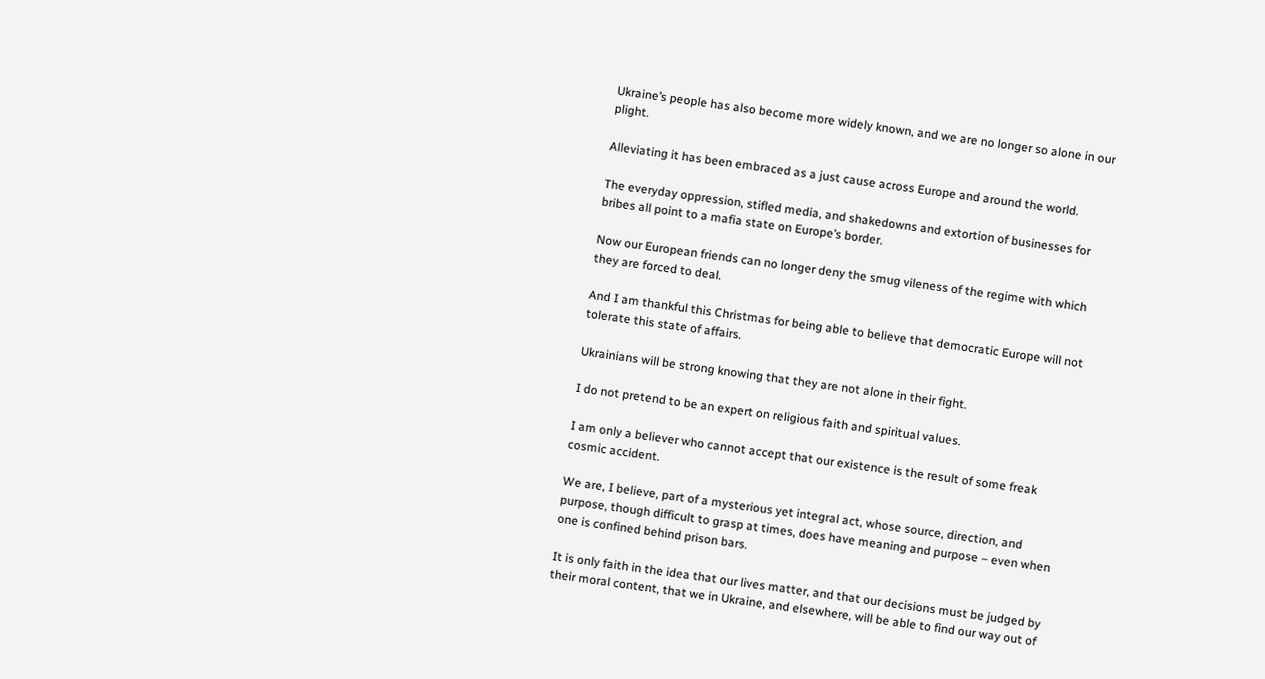Ukraine’s people has also become more widely known, and we are no longer so alone in our plight.

Alleviating it has been embraced as a just cause across Europe and around the world.

The everyday oppression, stifled media, and shakedowns and extortion of businesses for bribes all point to a mafia state on Europe’s border.

Now our European friends can no longer deny the smug vileness of the regime with which they are forced to deal.

And I am thankful this Christmas for being able to believe that democratic Europe will not tolerate this state of affairs.

Ukrainians will be strong knowing that they are not alone in their fight.

I do not pretend to be an expert on religious faith and spiritual values.

I am only a believer who cannot accept that our existence is the result of some freak cosmic accident.

We are, I believe, part of a mysterious yet integral act, whose source, direction, and purpose, though difficult to grasp at times, does have meaning and purpose – even when one is confined behind prison bars.

It is only faith in the idea that our lives matter, and that our decisions must be judged by their moral content, that we in Ukraine, and elsewhere, will be able to find our way out of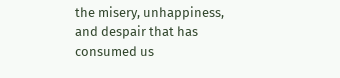the misery, unhappiness, and despair that has consumed us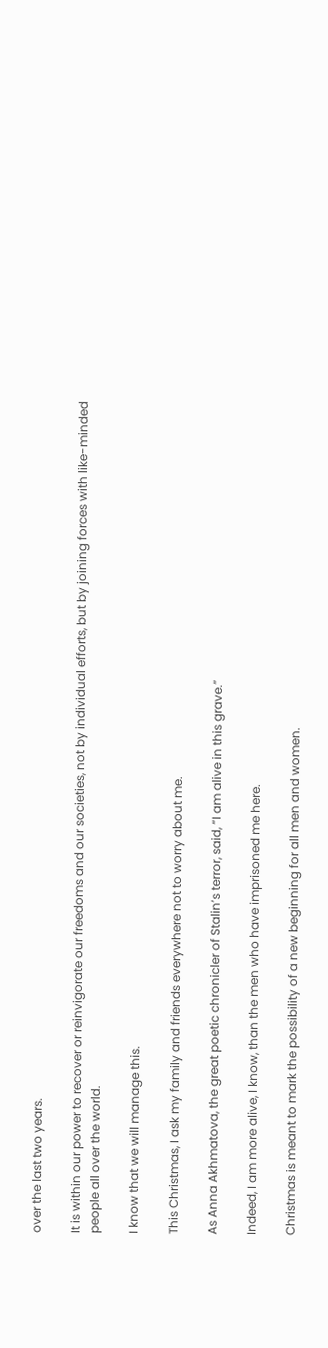over the last two years.

It is within our power to recover or reinvigorate our freedoms and our societies, not by individual efforts, but by joining forces with like-minded people all over the world.

I know that we will manage this.

This Christmas, I ask my family and friends everywhere not to worry about me.

As Anna Akhmatova, the great poetic chronicler of Stalin’s terror, said, “I am alive in this grave.”

Indeed, I am more alive, I know, than the men who have imprisoned me here.

Christmas is meant to mark the possibility of a new beginning for all men and women.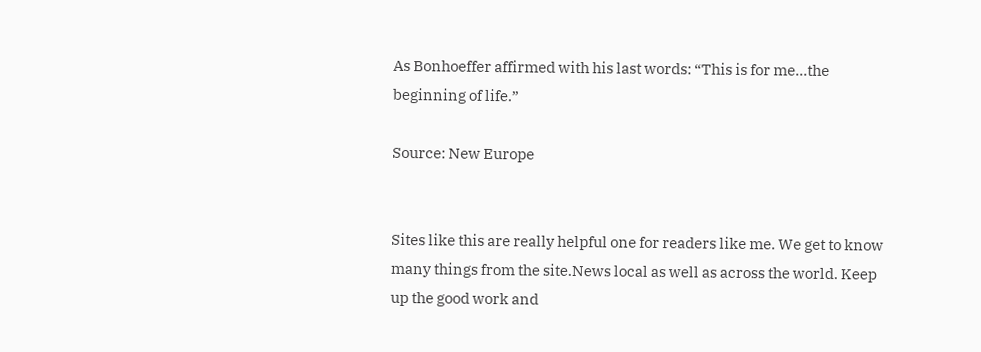As Bonhoeffer affirmed with his last words: “This is for me...the beginning of life.”

Source: New Europe


Sites like this are really helpful one for readers like me. We get to know many things from the site.News local as well as across the world. Keep up the good work and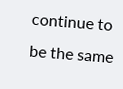continue to be the same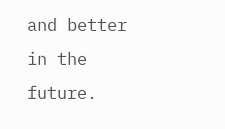and better in the future.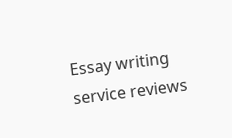Essay writing service reviews